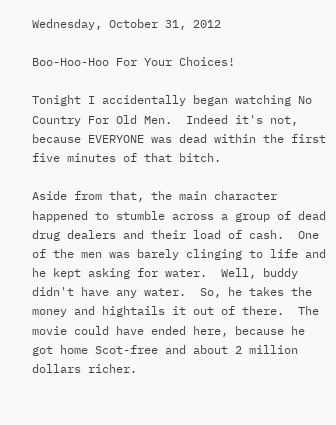Wednesday, October 31, 2012

Boo-Hoo-Hoo For Your Choices!

Tonight I accidentally began watching No Country For Old Men.  Indeed it's not, because EVERYONE was dead within the first five minutes of that bitch.

Aside from that, the main character happened to stumble across a group of dead drug dealers and their load of cash.  One of the men was barely clinging to life and he kept asking for water.  Well, buddy didn't have any water.  So, he takes the money and hightails it out of there.  The movie could have ended here, because he got home Scot-free and about 2 million dollars richer.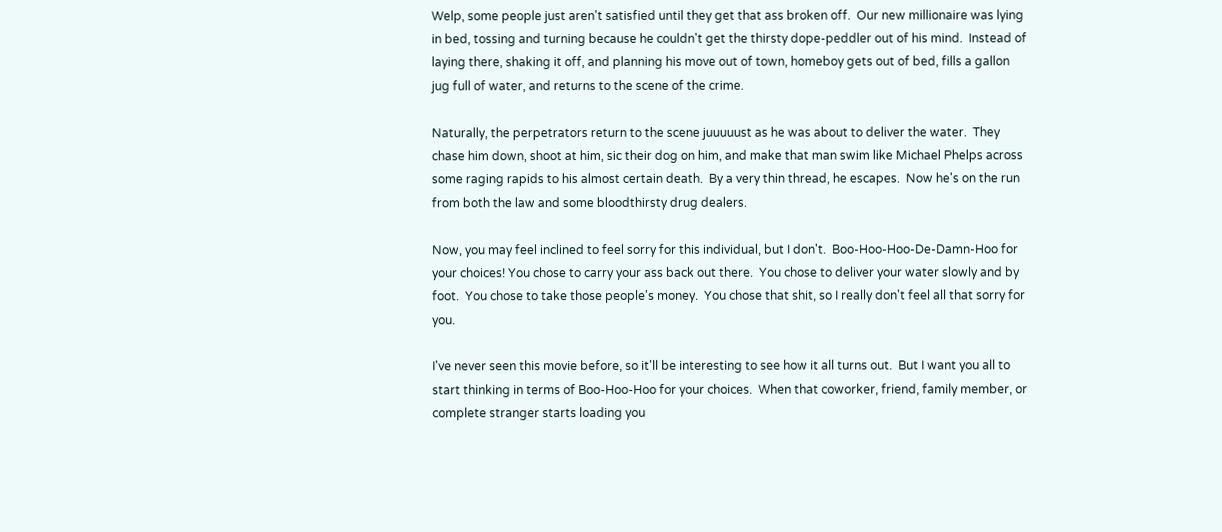Welp, some people just aren't satisfied until they get that ass broken off.  Our new millionaire was lying in bed, tossing and turning because he couldn't get the thirsty dope-peddler out of his mind.  Instead of laying there, shaking it off, and planning his move out of town, homeboy gets out of bed, fills a gallon jug full of water, and returns to the scene of the crime.

Naturally, the perpetrators return to the scene juuuuust as he was about to deliver the water.  They chase him down, shoot at him, sic their dog on him, and make that man swim like Michael Phelps across some raging rapids to his almost certain death.  By a very thin thread, he escapes.  Now he's on the run from both the law and some bloodthirsty drug dealers.

Now, you may feel inclined to feel sorry for this individual, but I don't.  Boo-Hoo-Hoo-De-Damn-Hoo for your choices! You chose to carry your ass back out there.  You chose to deliver your water slowly and by foot.  You chose to take those people's money.  You chose that shit, so I really don't feel all that sorry for you.

I've never seen this movie before, so it'll be interesting to see how it all turns out.  But I want you all to start thinking in terms of Boo-Hoo-Hoo for your choices.  When that coworker, friend, family member, or complete stranger starts loading you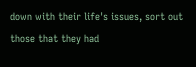down with their life's issues, sort out those that they had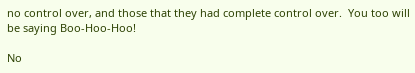no control over, and those that they had complete control over.  You too will be saying Boo-Hoo-Hoo!

No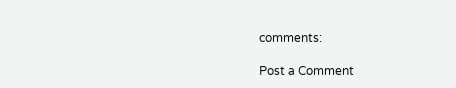comments:

Post a Comment